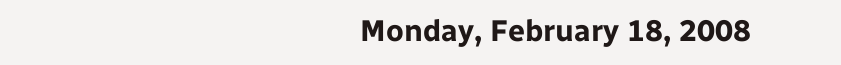Monday, February 18, 2008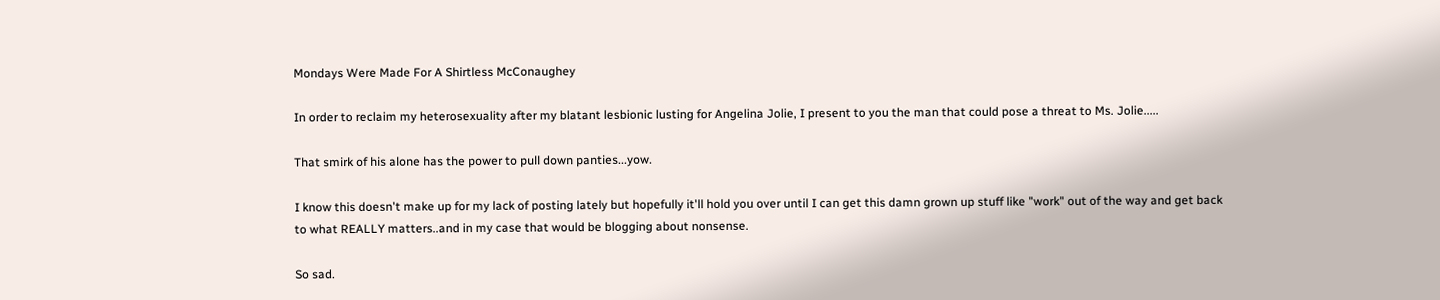Mondays Were Made For A Shirtless McConaughey

In order to reclaim my heterosexuality after my blatant lesbionic lusting for Angelina Jolie, I present to you the man that could pose a threat to Ms. Jolie.....

That smirk of his alone has the power to pull down panties...yow.

I know this doesn't make up for my lack of posting lately but hopefully it'll hold you over until I can get this damn grown up stuff like "work" out of the way and get back to what REALLY matters..and in my case that would be blogging about nonsense.

So sad.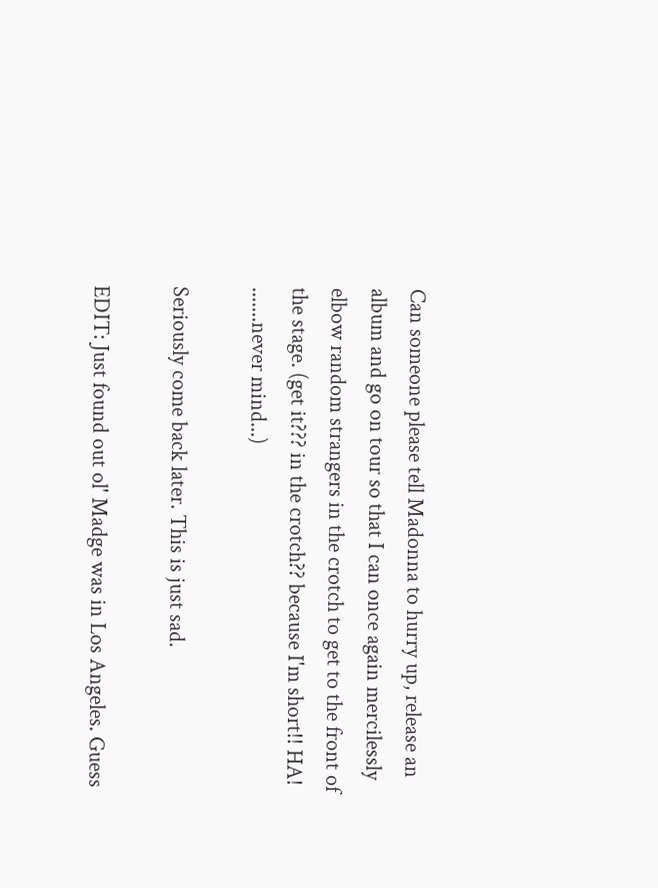Can someone please tell Madonna to hurry up, release an album and go on tour so that I can once again mercilessly elbow random strangers in the crotch to get to the front of the stage. (get it??? in the crotch?? because I'm short!! HA! .......never mind...)

Seriously come back later. This is just sad.

EDIT: Just found out ol' Madge was in Los Angeles. Guess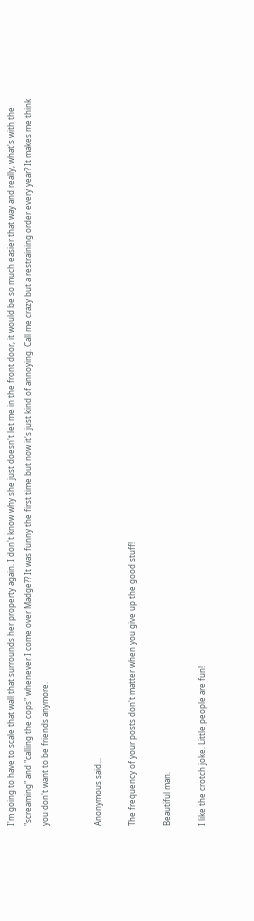I'm going to have to scale that wall that surrounds her property again. I don't know why she just doesn't let me in the front door, it would be so much easier that way and really, what's with the "screaming" and "calling the cops" whenever I come over Madge?? It was funny the first time but now it's just kind of annoying. Call me crazy but a restraining order every year? It makes me think you don't want to be friends anymore.


Anonymous said...

The frequency of your posts don't matter when you give up the good stuff!

Beautiful man.

I like the crotch joke. Little people are fun!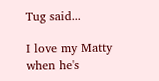Tug said...

I love my Matty when he's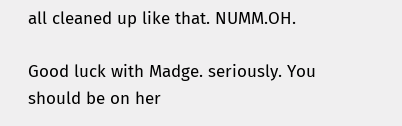all cleaned up like that. NUMM.OH.

Good luck with Madge. seriously. You should be on her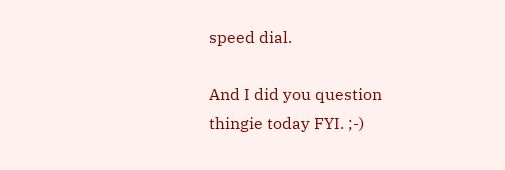speed dial.

And I did you question thingie today FYI. ;-)